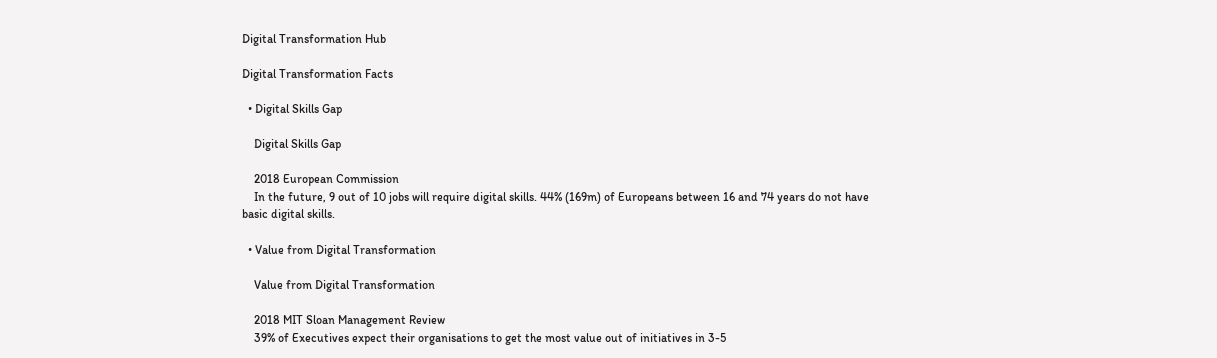Digital Transformation Hub

Digital Transformation Facts

  • Digital Skills Gap

    Digital Skills Gap

    2018 European Commission
    In the future, 9 out of 10 jobs will require digital skills. 44% (169m) of Europeans between 16 and 74 years do not have basic digital skills.

  • Value from Digital Transformation

    Value from Digital Transformation

    2018 MIT Sloan Management Review
    39% of Executives expect their organisations to get the most value out of initiatives in 3-5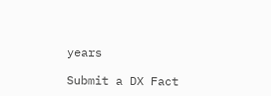years

Submit a DX Fact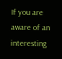If you are aware of an interesting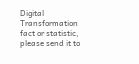Digital Transformation fact or statistic, please send it to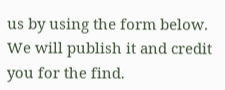us by using the form below. We will publish it and credit you for the find.